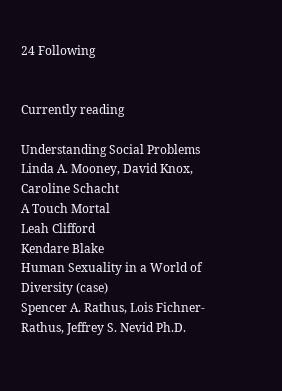24 Following


Currently reading

Understanding Social Problems
Linda A. Mooney, David Knox, Caroline Schacht
A Touch Mortal
Leah Clifford
Kendare Blake
Human Sexuality in a World of Diversity (case)
Spencer A. Rathus, Lois Fichner-Rathus, Jeffrey S. Nevid Ph.D.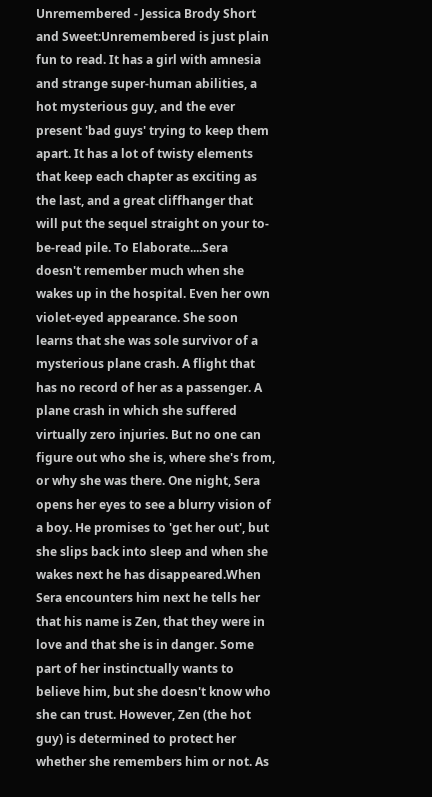Unremembered - Jessica Brody Short and Sweet:Unremembered is just plain fun to read. It has a girl with amnesia and strange super-human abilities, a hot mysterious guy, and the ever present 'bad guys' trying to keep them apart. It has a lot of twisty elements that keep each chapter as exciting as the last, and a great cliffhanger that will put the sequel straight on your to-be-read pile. To Elaborate....Sera doesn't remember much when she wakes up in the hospital. Even her own violet-eyed appearance. She soon learns that she was sole survivor of a mysterious plane crash. A flight that has no record of her as a passenger. A plane crash in which she suffered virtually zero injuries. But no one can figure out who she is, where she's from, or why she was there. One night, Sera opens her eyes to see a blurry vision of a boy. He promises to 'get her out', but she slips back into sleep and when she wakes next he has disappeared.When Sera encounters him next he tells her that his name is Zen, that they were in love and that she is in danger. Some part of her instinctually wants to believe him, but she doesn't know who she can trust. However, Zen (the hot guy) is determined to protect her whether she remembers him or not. As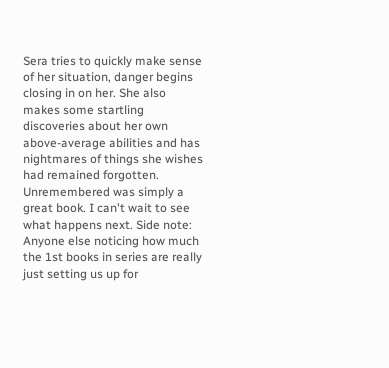Sera tries to quickly make sense of her situation, danger begins closing in on her. She also makes some startling discoveries about her own above-average abilities and has nightmares of things she wishes had remained forgotten. Unremembered was simply a great book. I can't wait to see what happens next. Side note: Anyone else noticing how much the 1st books in series are really just setting us up for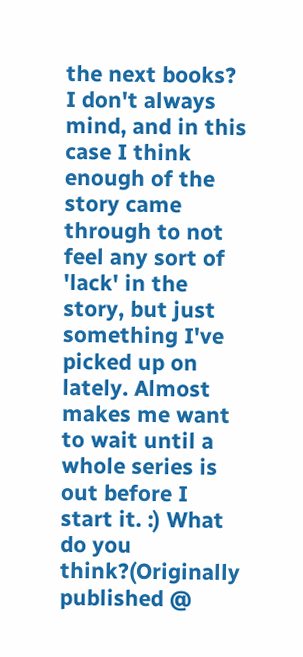the next books? I don't always mind, and in this case I think enough of the story came through to not feel any sort of 'lack' in the story, but just something I've picked up on lately. Almost makes me want to wait until a whole series is out before I start it. :) What do you think?(Originally published @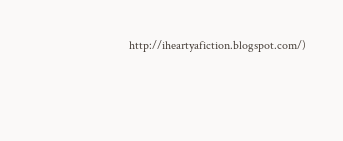http://iheartyafiction.blogspot.com/)